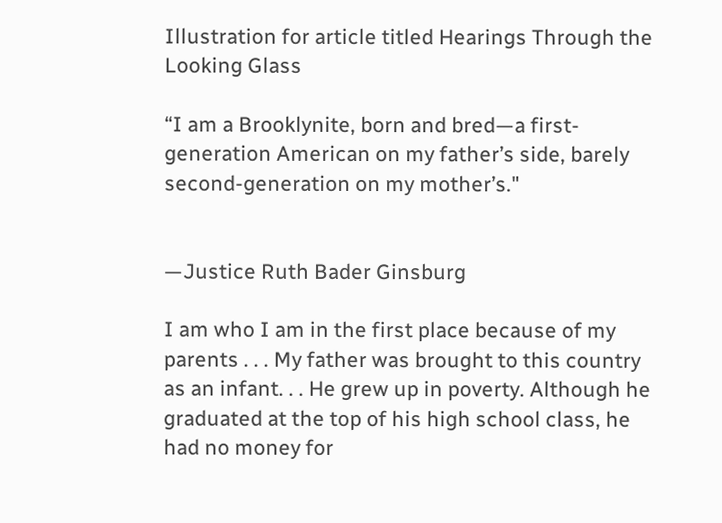Illustration for article titled Hearings Through the Looking Glass

“I am a Brooklynite, born and bred—a first-generation American on my father’s side, barely second-generation on my mother’s."


—Justice Ruth Bader Ginsburg

I am who I am in the first place because of my parents . . . My father was brought to this country as an infant. . . He grew up in poverty. Although he graduated at the top of his high school class, he had no money for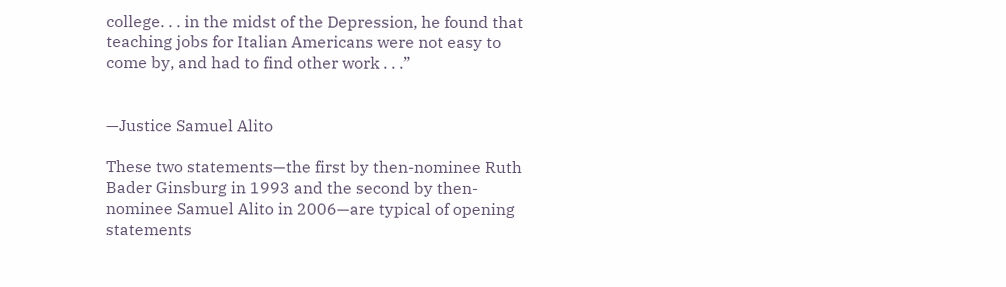college. . . in the midst of the Depression, he found that teaching jobs for Italian Americans were not easy to come by, and had to find other work . . .”


—Justice Samuel Alito

These two statements—the first by then-nominee Ruth Bader Ginsburg in 1993 and the second by then-nominee Samuel Alito in 2006—are typical of opening statements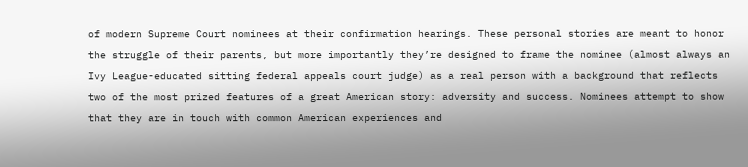of modern Supreme Court nominees at their confirmation hearings. These personal stories are meant to honor the struggle of their parents, but more importantly they’re designed to frame the nominee (almost always an Ivy League-educated sitting federal appeals court judge) as a real person with a background that reflects two of the most prized features of a great American story: adversity and success. Nominees attempt to show that they are in touch with common American experiences and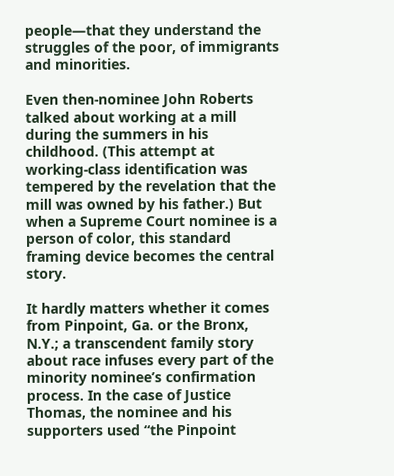people—that they understand the struggles of the poor, of immigrants and minorities.

Even then-nominee John Roberts talked about working at a mill during the summers in his childhood. (This attempt at working-class identification was tempered by the revelation that the mill was owned by his father.) But when a Supreme Court nominee is a person of color, this standard framing device becomes the central story.

It hardly matters whether it comes from Pinpoint, Ga. or the Bronx, N.Y.; a transcendent family story about race infuses every part of the minority nominee’s confirmation process. In the case of Justice Thomas, the nominee and his supporters used “the Pinpoint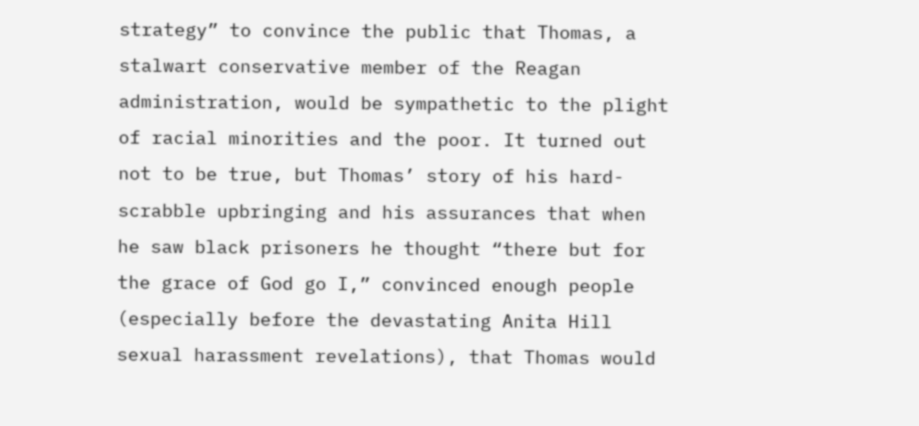strategy” to convince the public that Thomas, a stalwart conservative member of the Reagan administration, would be sympathetic to the plight of racial minorities and the poor. It turned out not to be true, but Thomas’ story of his hard-scrabble upbringing and his assurances that when he saw black prisoners he thought “there but for the grace of God go I,” convinced enough people (especially before the devastating Anita Hill sexual harassment revelations), that Thomas would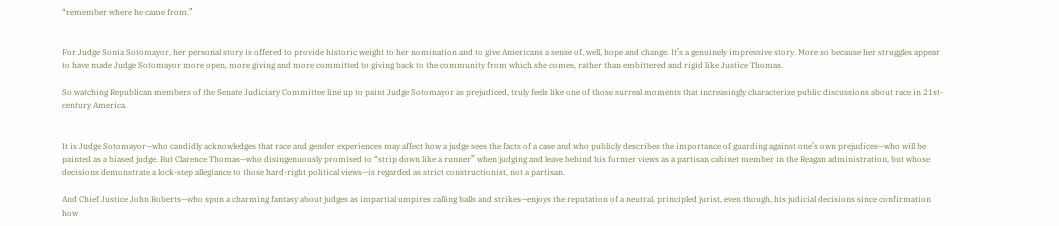“remember where he came from.”


For Judge Sonia Sotomayor, her personal story is offered to provide historic weight to her nomination and to give Americans a sense of, well, hope and change. It’s a genuinely impressive story. More so because her struggles appear to have made Judge Sotomayor more open, more giving and more committed to giving back to the community from which she comes, rather than embittered and rigid like Justice Thomas.

So watching Republican members of the Senate Judiciary Committee line up to paint Judge Sotomayor as prejudiced, truly feels like one of those surreal moments that increasingly characterize public discussions about race in 21st-century America.


It is Judge Sotomayor—who candidly acknowledges that race and gender experiences may affect how a judge sees the facts of a case and who publicly describes the importance of guarding against one’s own prejudices—who will be painted as a biased judge. But Clarence Thomas—who disingenuously promised to “strip down like a runner” when judging and leave behind his former views as a partisan cabinet member in the Reagan administration, but whose decisions demonstrate a lock-step allegiance to those hard-right political views—is regarded as strict constructionist, not a partisan.

And Chief Justice John Roberts—who spun a charming fantasy about judges as impartial umpires calling balls and strikes—enjoys the reputation of a neutral, principled jurist, even though, his judicial decisions since confirmation how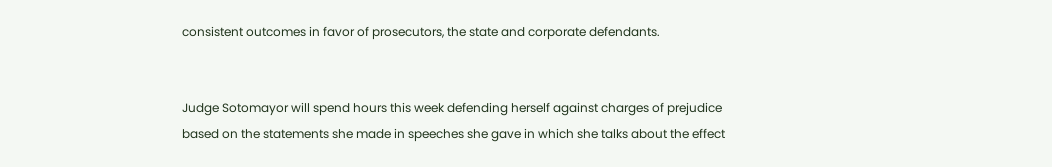consistent outcomes in favor of prosecutors, the state and corporate defendants.


Judge Sotomayor will spend hours this week defending herself against charges of prejudice based on the statements she made in speeches she gave in which she talks about the effect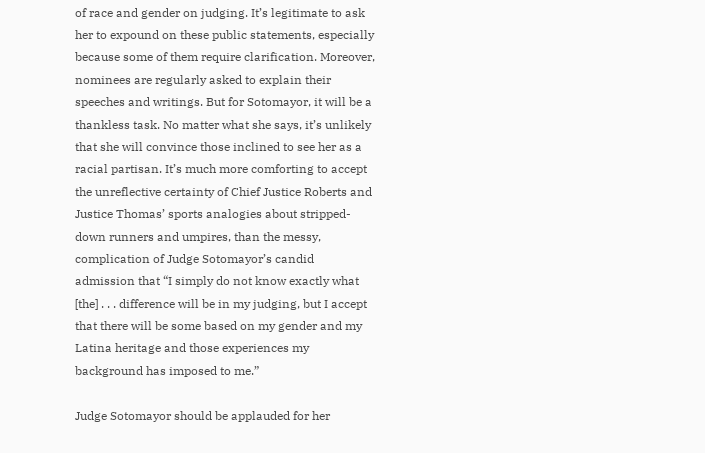of race and gender on judging. It’s legitimate to ask her to expound on these public statements, especially because some of them require clarification. Moreover, nominees are regularly asked to explain their speeches and writings. But for Sotomayor, it will be a thankless task. No matter what she says, it’s unlikely that she will convince those inclined to see her as a racial partisan. It’s much more comforting to accept the unreflective certainty of Chief Justice Roberts and Justice Thomas’ sports analogies about stripped-down runners and umpires, than the messy, complication of Judge Sotomayor’s candid admission that “I simply do not know exactly what [the] . . . difference will be in my judging, but I accept that there will be some based on my gender and my Latina heritage and those experiences my background has imposed to me.”

Judge Sotomayor should be applauded for her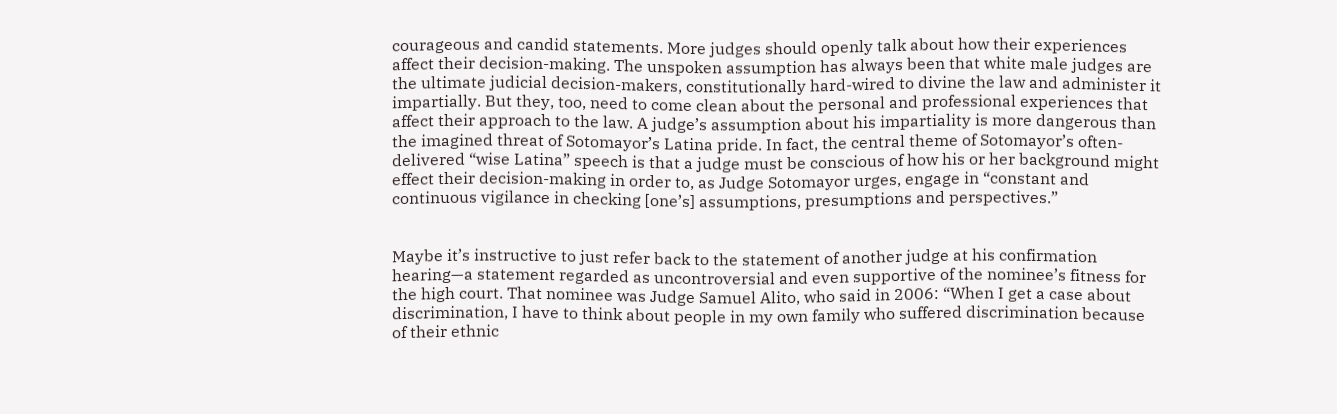courageous and candid statements. More judges should openly talk about how their experiences affect their decision-making. The unspoken assumption has always been that white male judges are the ultimate judicial decision-makers, constitutionally hard-wired to divine the law and administer it impartially. But they, too, need to come clean about the personal and professional experiences that affect their approach to the law. A judge’s assumption about his impartiality is more dangerous than the imagined threat of Sotomayor’s Latina pride. In fact, the central theme of Sotomayor’s often-delivered “wise Latina” speech is that a judge must be conscious of how his or her background might effect their decision-making in order to, as Judge Sotomayor urges, engage in “constant and continuous vigilance in checking [one’s] assumptions, presumptions and perspectives.”


Maybe it’s instructive to just refer back to the statement of another judge at his confirmation hearing—a statement regarded as uncontroversial and even supportive of the nominee’s fitness for the high court. That nominee was Judge Samuel Alito, who said in 2006: “When I get a case about discrimination, I have to think about people in my own family who suffered discrimination because of their ethnic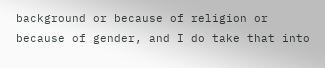background or because of religion or because of gender, and I do take that into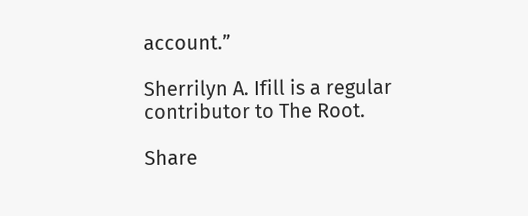account.”

Sherrilyn A. Ifill is a regular contributor to The Root.

Share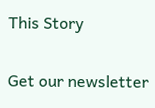This Story

Get our newsletter